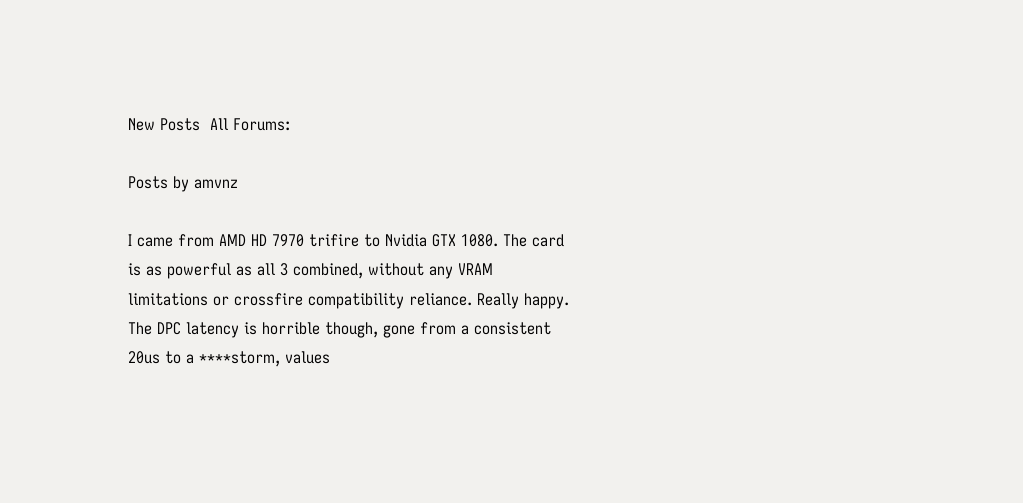New Posts  All Forums:

Posts by amvnz

I came from AMD HD 7970 trifire to Nvidia GTX 1080. The card is as powerful as all 3 combined, without any VRAM limitations or crossfire compatibility reliance. Really happy. The DPC latency is horrible though, gone from a consistent 20us to a ****storm, values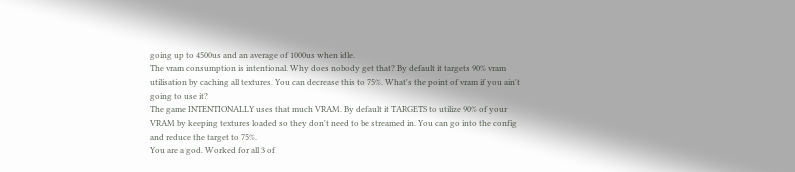going up to 4500us and an average of 1000us when idle.
The vram consumption is intentional. Why does nobody get that? By default it targets 90% vram utilisation by caching all textures. You can decrease this to 75%. What's the point of vram if you ain't going to use it?
The game INTENTIONALLY uses that much VRAM. By default it TARGETS to utilize 90% of your VRAM by keeping textures loaded so they don't need to be streamed in. You can go into the config and reduce the target to 75%.
You are a god. Worked for all 3 of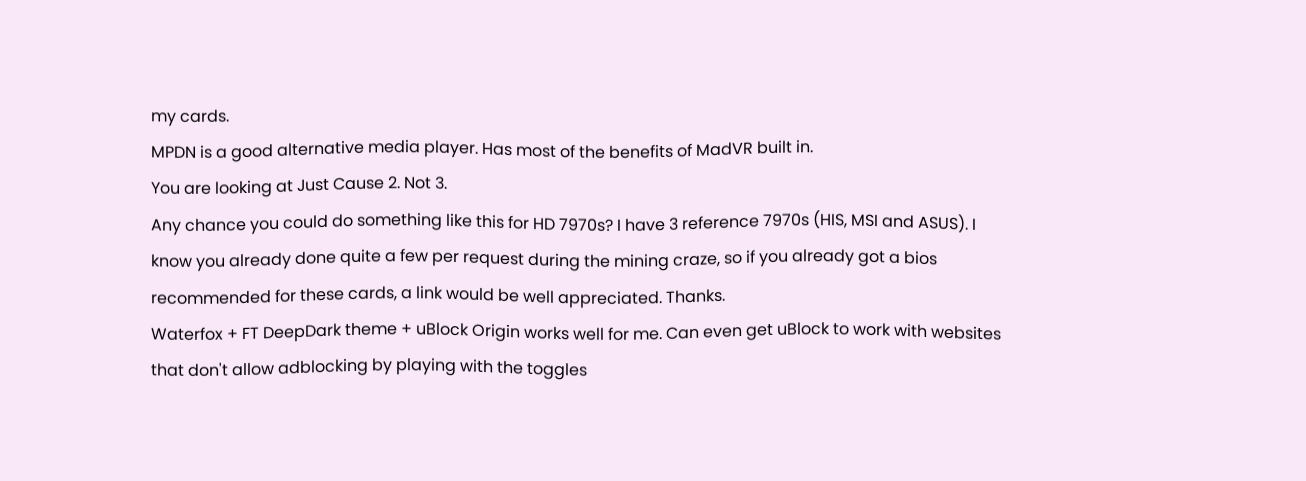my cards.
MPDN is a good alternative media player. Has most of the benefits of MadVR built in.
You are looking at Just Cause 2. Not 3.
Any chance you could do something like this for HD 7970s? I have 3 reference 7970s (HIS, MSI and ASUS). I know you already done quite a few per request during the mining craze, so if you already got a bios recommended for these cards, a link would be well appreciated. Thanks.
Waterfox + FT DeepDark theme + uBlock Origin works well for me. Can even get uBlock to work with websites that don't allow adblocking by playing with the toggles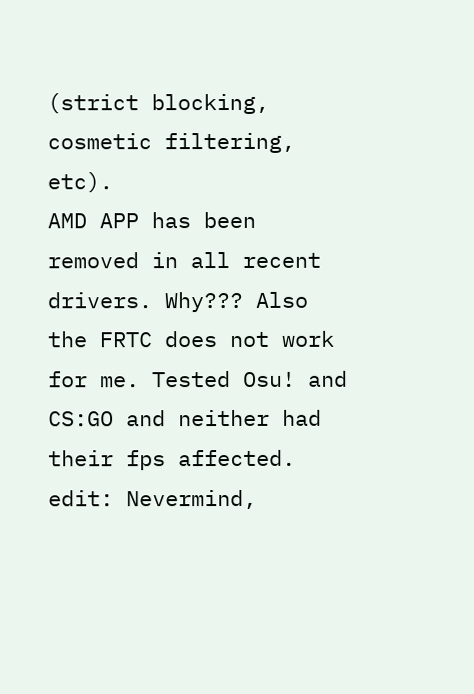(strict blocking, cosmetic filtering, etc).
AMD APP has been removed in all recent drivers. Why??? Also the FRTC does not work for me. Tested Osu! and CS:GO and neither had their fps affected. edit: Nevermind,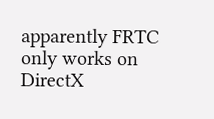apparently FRTC only works on DirectX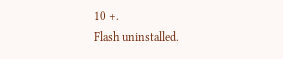10 +.
Flash uninstalled.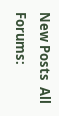New Posts  All Forums: